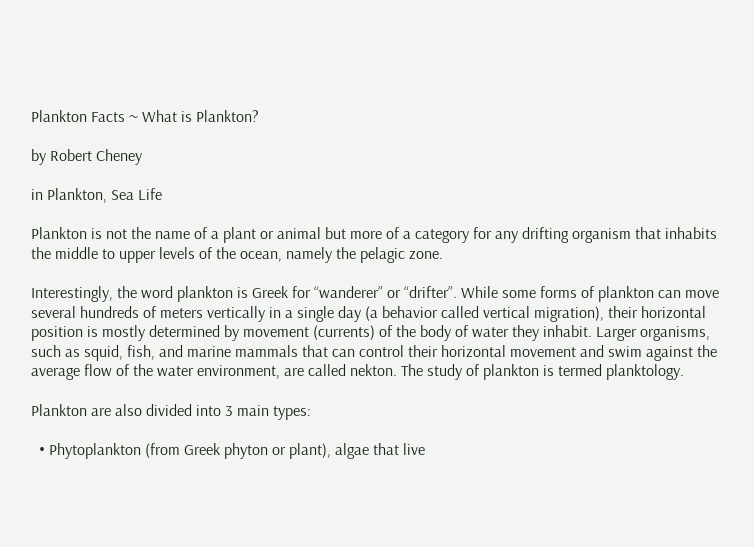Plankton Facts ~ What is Plankton?

by Robert Cheney

in Plankton, Sea Life

Plankton is not the name of a plant or animal but more of a category for any drifting organism that inhabits the middle to upper levels of the ocean, namely the pelagic zone.

Interestingly, the word plankton is Greek for “wanderer” or “drifter”. While some forms of plankton can move several hundreds of meters vertically in a single day (a behavior called vertical migration), their horizontal position is mostly determined by movement (currents) of the body of water they inhabit. Larger organisms, such as squid, fish, and marine mammals that can control their horizontal movement and swim against the average flow of the water environment, are called nekton. The study of plankton is termed planktology.

Plankton are also divided into 3 main types:

  • Phytoplankton (from Greek phyton or plant), algae that live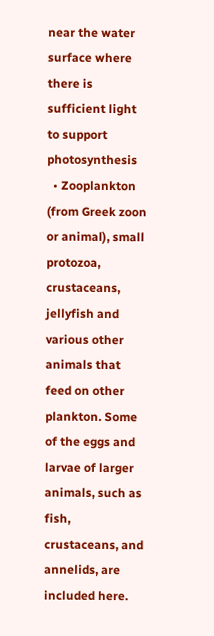near the water surface where there is sufficient light to support photosynthesis
  • Zooplankton (from Greek zoon or animal), small protozoa, crustaceans, jellyfish and various other animals that feed on other plankton. Some of the eggs and larvae of larger animals, such as fish, crustaceans, and annelids, are included here.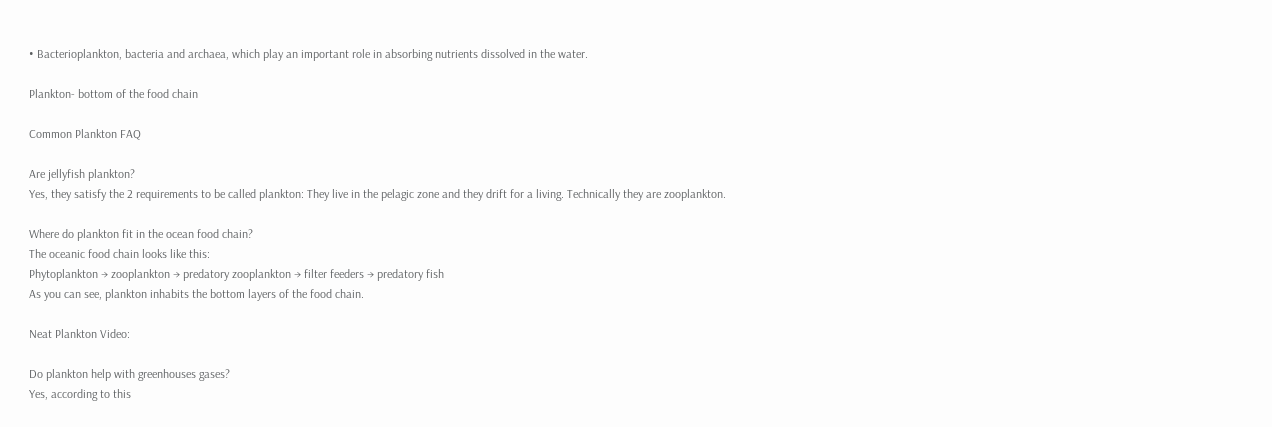• Bacterioplankton, bacteria and archaea, which play an important role in absorbing nutrients dissolved in the water.

Plankton- bottom of the food chain

Common Plankton FAQ

Are jellyfish plankton?
Yes, they satisfy the 2 requirements to be called plankton: They live in the pelagic zone and they drift for a living. Technically they are zooplankton.

Where do plankton fit in the ocean food chain?
The oceanic food chain looks like this:
Phytoplankton → zooplankton → predatory zooplankton → filter feeders → predatory fish
As you can see, plankton inhabits the bottom layers of the food chain.

Neat Plankton Video:

Do plankton help with greenhouses gases?
Yes, according to this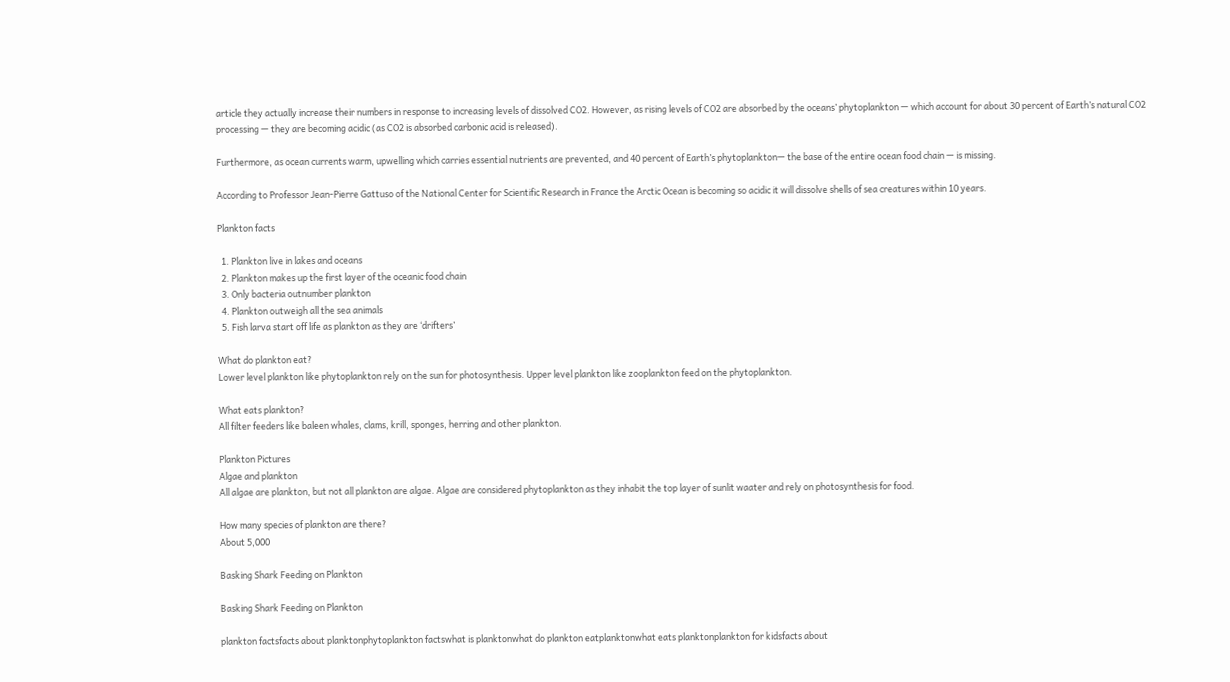article they actually increase their numbers in response to increasing levels of dissolved CO2. However, as rising levels of CO2 are absorbed by the oceans’ phytoplankton — which account for about 30 percent of Earth’s natural CO2 processing — they are becoming acidic (as CO2 is absorbed carbonic acid is released).

Furthermore, as ocean currents warm, upwelling which carries essential nutrients are prevented, and 40 percent of Earth’s phytoplankton— the base of the entire ocean food chain — is missing.

According to Professor Jean-Pierre Gattuso of the National Center for Scientific Research in France the Arctic Ocean is becoming so acidic it will dissolve shells of sea creatures within 10 years.

Plankton facts

  1. Plankton live in lakes and oceans
  2. Plankton makes up the first layer of the oceanic food chain
  3. Only bacteria outnumber plankton
  4. Plankton outweigh all the sea animals
  5. Fish larva start off life as plankton as they are ‘drifters’

What do plankton eat?
Lower level plankton like phytoplankton rely on the sun for photosynthesis. Upper level plankton like zooplankton feed on the phytoplankton.

What eats plankton?
All filter feeders like baleen whales, clams, krill, sponges, herring and other plankton.

Plankton Pictures
Algae and plankton
All algae are plankton, but not all plankton are algae. Algae are considered phytoplankton as they inhabit the top layer of sunlit waater and rely on photosynthesis for food.

How many species of plankton are there?
About 5,000

Basking Shark Feeding on Plankton

Basking Shark Feeding on Plankton

plankton factsfacts about planktonphytoplankton factswhat is planktonwhat do plankton eatplanktonwhat eats planktonplankton for kidsfacts about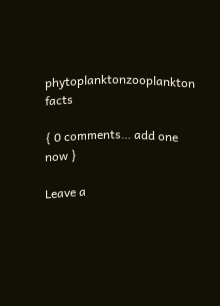phytoplanktonzooplankton facts

{ 0 comments… add one now }

Leave a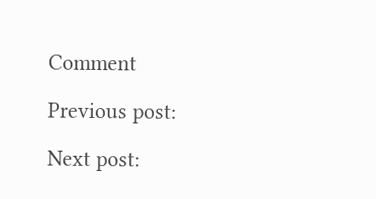Comment

Previous post:

Next post: